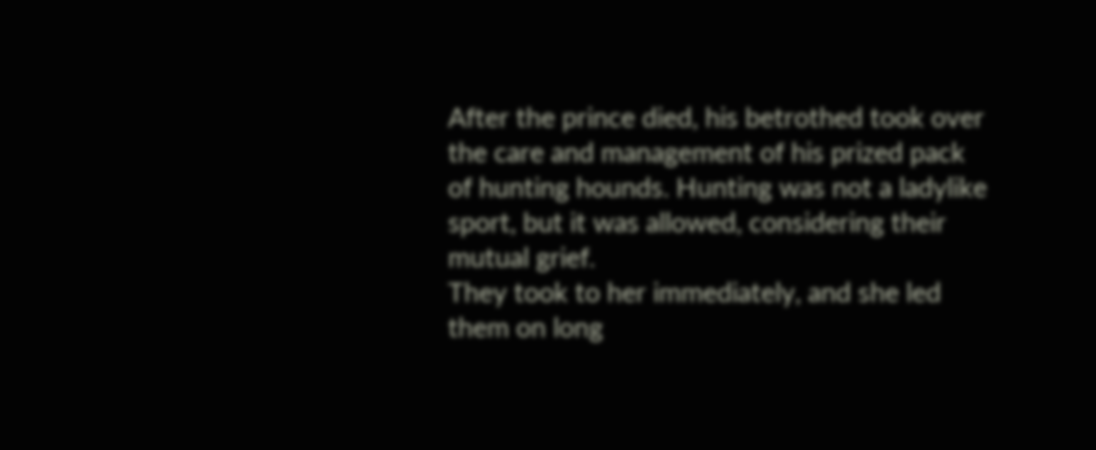After the prince died, his betrothed took over the care and management of his prized pack of hunting hounds. Hunting was not a ladylike sport, but it was allowed, considering their mutual grief.
They took to her immediately, and she led them on long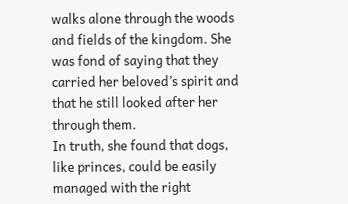walks alone through the woods and fields of the kingdom. She was fond of saying that they carried her beloved’s spirit and that he still looked after her through them.
In truth, she found that dogs, like princes, could be easily managed with the right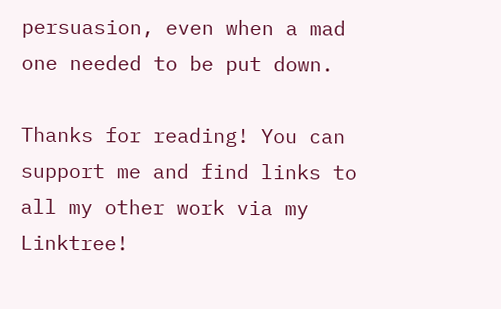persuasion, even when a mad one needed to be put down.

Thanks for reading! You can support me and find links to all my other work via my Linktree!